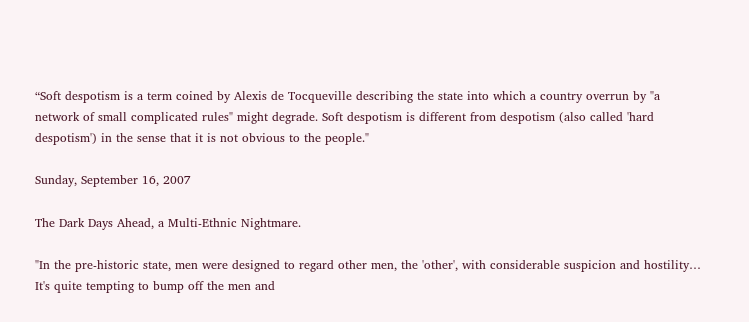“Soft despotism is a term coined by Alexis de Tocqueville describing the state into which a country overrun by "a network of small complicated rules" might degrade. Soft despotism is different from despotism (also called 'hard despotism') in the sense that it is not obvious to the people."

Sunday, September 16, 2007

The Dark Days Ahead, a Multi-Ethnic Nightmare.

"In the pre-historic state, men were designed to regard other men, the 'other', with considerable suspicion and hostility… It's quite tempting to bump off the men and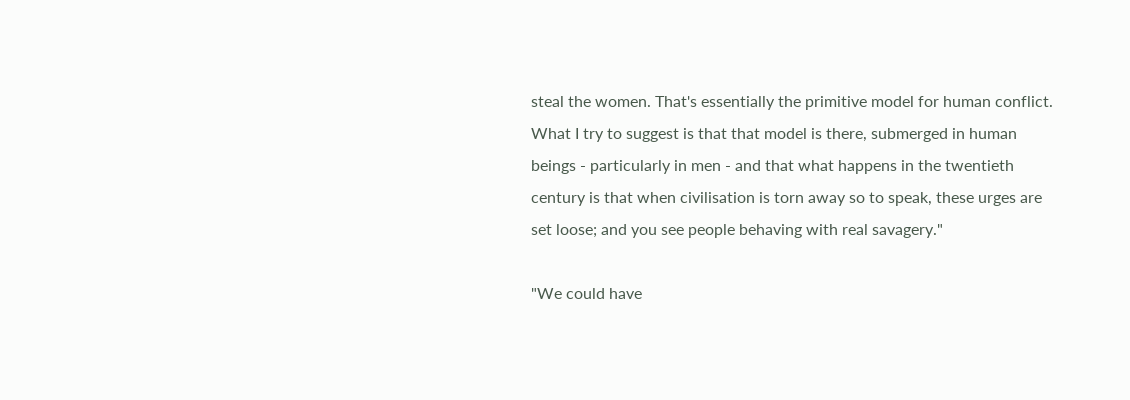steal the women. That's essentially the primitive model for human conflict. What I try to suggest is that that model is there, submerged in human beings - particularly in men - and that what happens in the twentieth century is that when civilisation is torn away so to speak, these urges are set loose; and you see people behaving with real savagery."

"We could have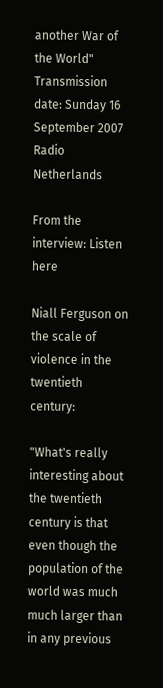another War of the World"
Transmission date: Sunday 16 September 2007 Radio Netherlands

From the interview: Listen here

Niall Ferguson on the scale of violence in the twentieth century:

"What's really interesting about the twentieth century is that even though the population of the world was much much larger than in any previous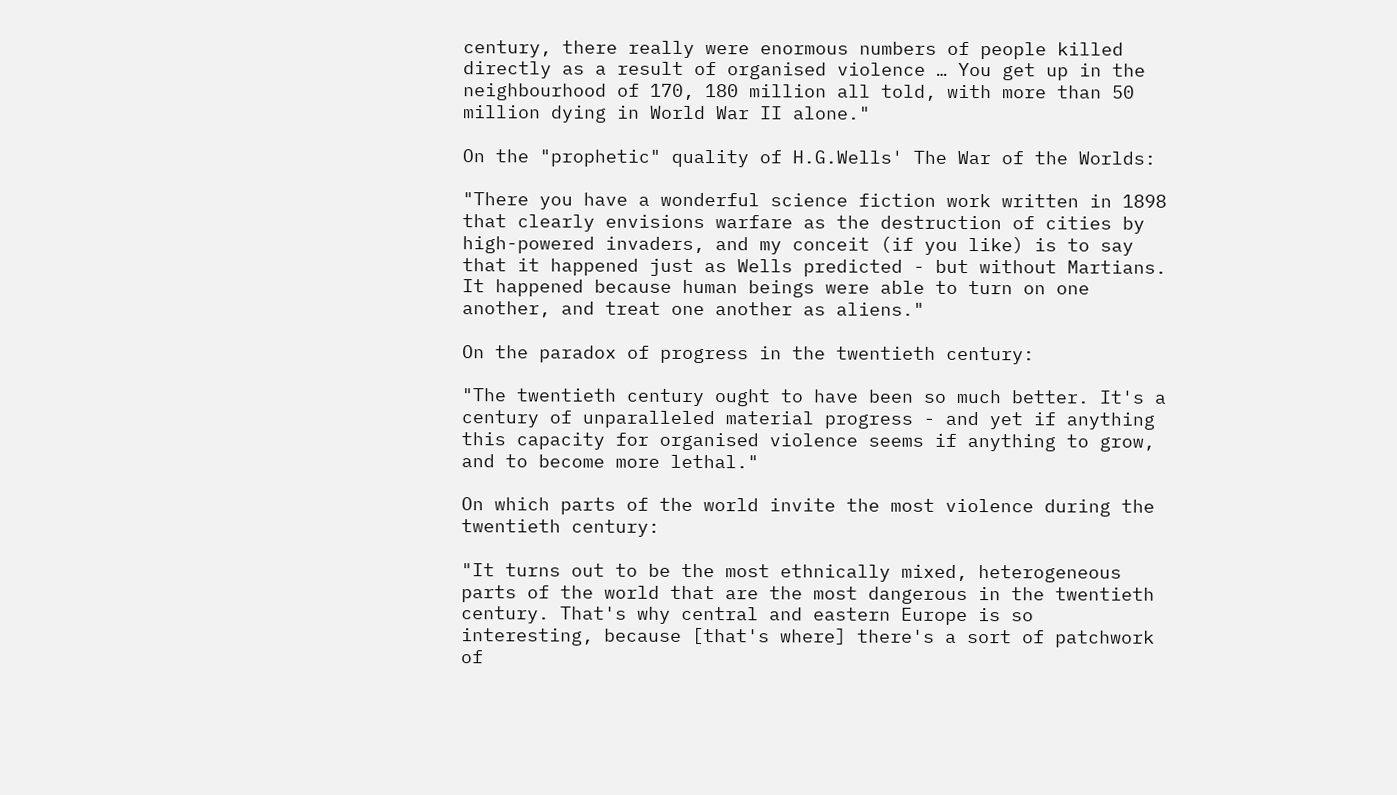century, there really were enormous numbers of people killed directly as a result of organised violence … You get up in the neighbourhood of 170, 180 million all told, with more than 50 million dying in World War II alone."

On the "prophetic" quality of H.G.Wells' The War of the Worlds:

"There you have a wonderful science fiction work written in 1898 that clearly envisions warfare as the destruction of cities by high-powered invaders, and my conceit (if you like) is to say that it happened just as Wells predicted - but without Martians. It happened because human beings were able to turn on one another, and treat one another as aliens."

On the paradox of progress in the twentieth century:

"The twentieth century ought to have been so much better. It's a century of unparalleled material progress - and yet if anything this capacity for organised violence seems if anything to grow, and to become more lethal."

On which parts of the world invite the most violence during the twentieth century:

"It turns out to be the most ethnically mixed, heterogeneous parts of the world that are the most dangerous in the twentieth century. That's why central and eastern Europe is so interesting, because [that's where] there's a sort of patchwork of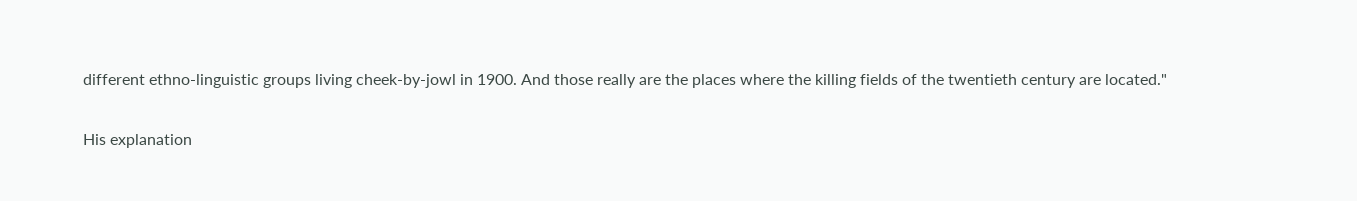different ethno-linguistic groups living cheek-by-jowl in 1900. And those really are the places where the killing fields of the twentieth century are located."

His explanation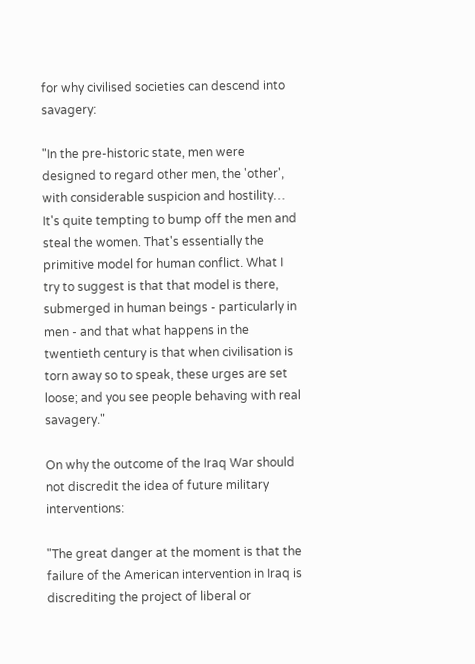for why civilised societies can descend into savagery:

"In the pre-historic state, men were designed to regard other men, the 'other', with considerable suspicion and hostility… It's quite tempting to bump off the men and steal the women. That's essentially the primitive model for human conflict. What I try to suggest is that that model is there, submerged in human beings - particularly in men - and that what happens in the twentieth century is that when civilisation is torn away so to speak, these urges are set loose; and you see people behaving with real savagery."

On why the outcome of the Iraq War should not discredit the idea of future military interventions:

"The great danger at the moment is that the failure of the American intervention in Iraq is discrediting the project of liberal or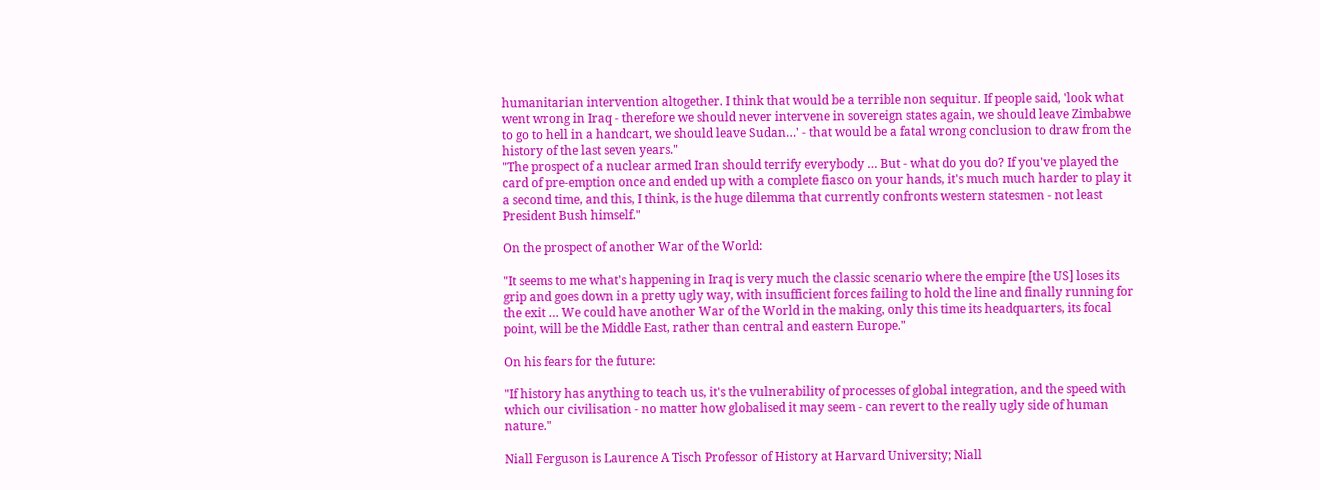humanitarian intervention altogether. I think that would be a terrible non sequitur. If people said, 'look what went wrong in Iraq - therefore we should never intervene in sovereign states again, we should leave Zimbabwe to go to hell in a handcart, we should leave Sudan…' - that would be a fatal wrong conclusion to draw from the history of the last seven years."
"The prospect of a nuclear armed Iran should terrify everybody … But - what do you do? If you've played the card of pre-emption once and ended up with a complete fiasco on your hands, it's much much harder to play it a second time, and this, I think, is the huge dilemma that currently confronts western statesmen - not least President Bush himself."

On the prospect of another War of the World:

"It seems to me what's happening in Iraq is very much the classic scenario where the empire [the US] loses its grip and goes down in a pretty ugly way, with insufficient forces failing to hold the line and finally running for the exit … We could have another War of the World in the making, only this time its headquarters, its focal point, will be the Middle East, rather than central and eastern Europe."

On his fears for the future:

"If history has anything to teach us, it's the vulnerability of processes of global integration, and the speed with which our civilisation - no matter how globalised it may seem - can revert to the really ugly side of human nature."

Niall Ferguson is Laurence A Tisch Professor of History at Harvard University; Niall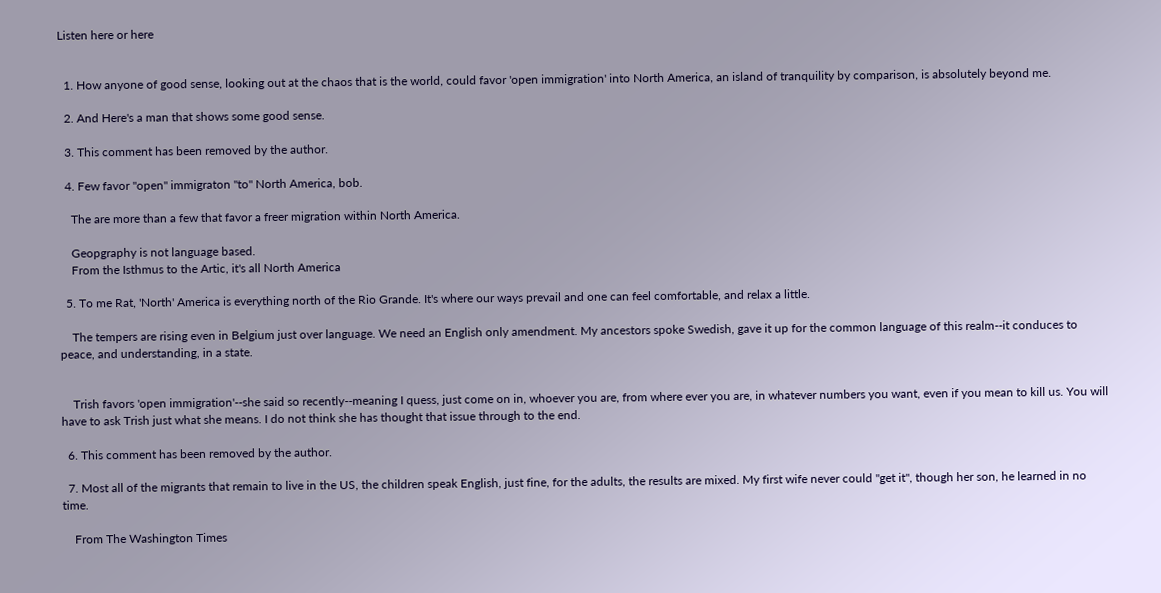Listen here or here


  1. How anyone of good sense, looking out at the chaos that is the world, could favor 'open immigration' into North America, an island of tranquility by comparison, is absolutely beyond me.

  2. And Here's a man that shows some good sense.

  3. This comment has been removed by the author.

  4. Few favor "open" immigraton "to" North America, bob.

    The are more than a few that favor a freer migration within North America.

    Geopgraphy is not language based.
    From the Isthmus to the Artic, it's all North America

  5. To me Rat, 'North' America is everything north of the Rio Grande. It's where our ways prevail and one can feel comfortable, and relax a little.

    The tempers are rising even in Belgium just over language. We need an English only amendment. My ancestors spoke Swedish, gave it up for the common language of this realm--it conduces to peace, and understanding, in a state.


    Trish favors 'open immigration'--she said so recently--meaning I quess, just come on in, whoever you are, from where ever you are, in whatever numbers you want, even if you mean to kill us. You will have to ask Trish just what she means. I do not think she has thought that issue through to the end.

  6. This comment has been removed by the author.

  7. Most all of the migrants that remain to live in the US, the children speak English, just fine, for the adults, the results are mixed. My first wife never could "get it", though her son, he learned in no time.

    From The Washington Times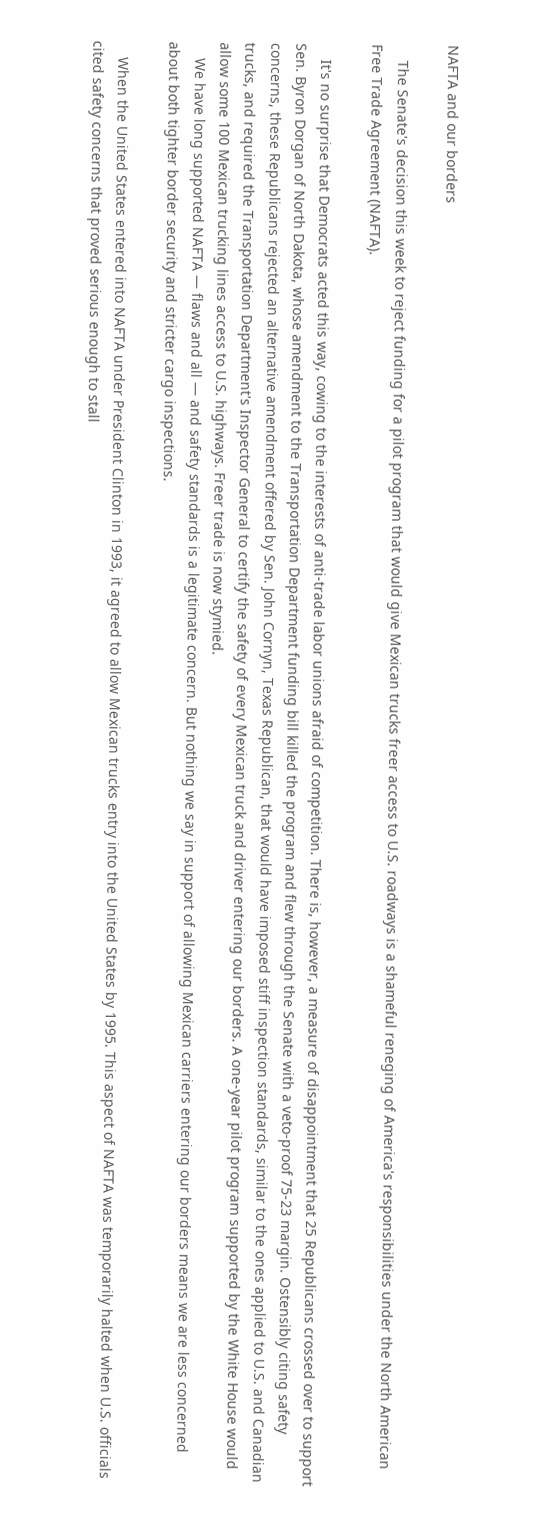NAFTA and our borders

    The Senate's decision this week to reject funding for a pilot program that would give Mexican trucks freer access to U.S. roadways is a shameful reneging of America's responsibilities under the North American Free Trade Agreement (NAFTA).

    It's no surprise that Democrats acted this way, cowing to the interests of anti-trade labor unions afraid of competition. There is, however, a measure of disappointment that 25 Republicans crossed over to support Sen. Byron Dorgan of North Dakota, whose amendment to the Transportation Department funding bill killed the program and flew through the Senate with a veto-proof 75-23 margin. Ostensibly citing safety concerns, these Republicans rejected an alternative amendment offered by Sen. John Cornyn, Texas Republican, that would have imposed stiff inspection standards, similar to the ones applied to U.S. and Canadian trucks, and required the Transportation Department's Inspector General to certify the safety of every Mexican truck and driver entering our borders. A one-year pilot program supported by the White House would allow some 100 Mexican trucking lines access to U.S. highways. Freer trade is now stymied.
    We have long supported NAFTA — flaws and all — and safety standards is a legitimate concern. But nothing we say in support of allowing Mexican carriers entering our borders means we are less concerned about both tighter border security and stricter cargo inspections.

    When the United States entered into NAFTA under President Clinton in 1993, it agreed to allow Mexican trucks entry into the United States by 1995. This aspect of NAFTA was temporarily halted when U.S. officials cited safety concerns that proved serious enough to stall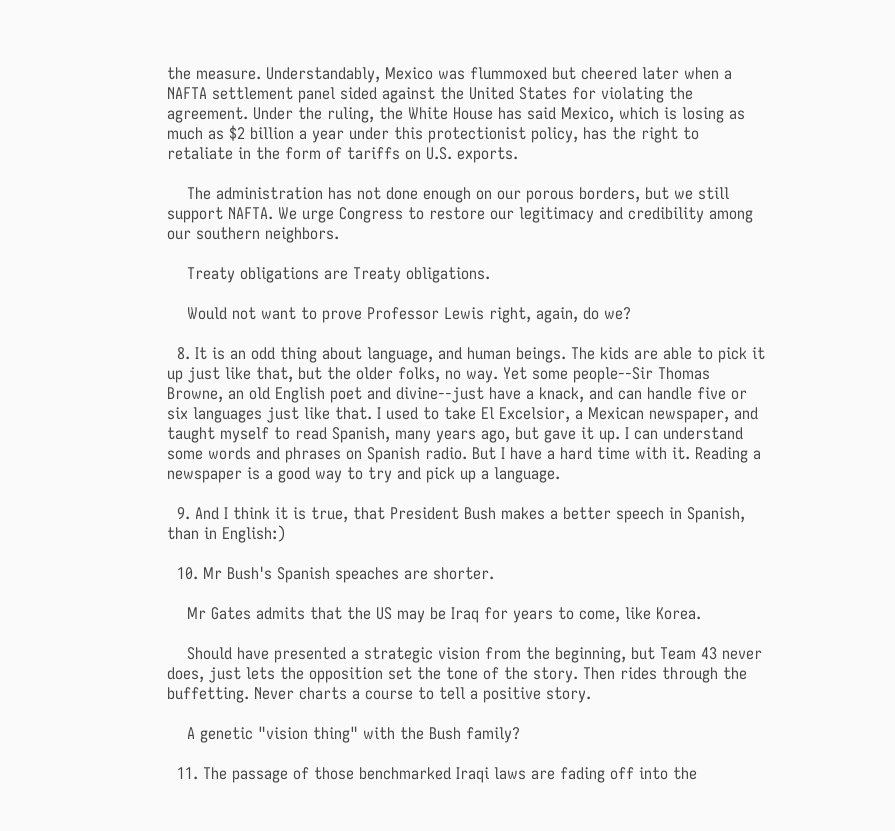the measure. Understandably, Mexico was flummoxed but cheered later when a NAFTA settlement panel sided against the United States for violating the agreement. Under the ruling, the White House has said Mexico, which is losing as much as $2 billion a year under this protectionist policy, has the right to retaliate in the form of tariffs on U.S. exports.

    The administration has not done enough on our porous borders, but we still support NAFTA. We urge Congress to restore our legitimacy and credibility among our southern neighbors.

    Treaty obligations are Treaty obligations.

    Would not want to prove Professor Lewis right, again, do we?

  8. It is an odd thing about language, and human beings. The kids are able to pick it up just like that, but the older folks, no way. Yet some people--Sir Thomas Browne, an old English poet and divine--just have a knack, and can handle five or six languages just like that. I used to take El Excelsior, a Mexican newspaper, and taught myself to read Spanish, many years ago, but gave it up. I can understand some words and phrases on Spanish radio. But I have a hard time with it. Reading a newspaper is a good way to try and pick up a language.

  9. And I think it is true, that President Bush makes a better speech in Spanish, than in English:)

  10. Mr Bush's Spanish speaches are shorter.

    Mr Gates admits that the US may be Iraq for years to come, like Korea.

    Should have presented a strategic vision from the beginning, but Team 43 never does, just lets the opposition set the tone of the story. Then rides through the buffetting. Never charts a course to tell a positive story.

    A genetic "vision thing" with the Bush family?

  11. The passage of those benchmarked Iraqi laws are fading off into the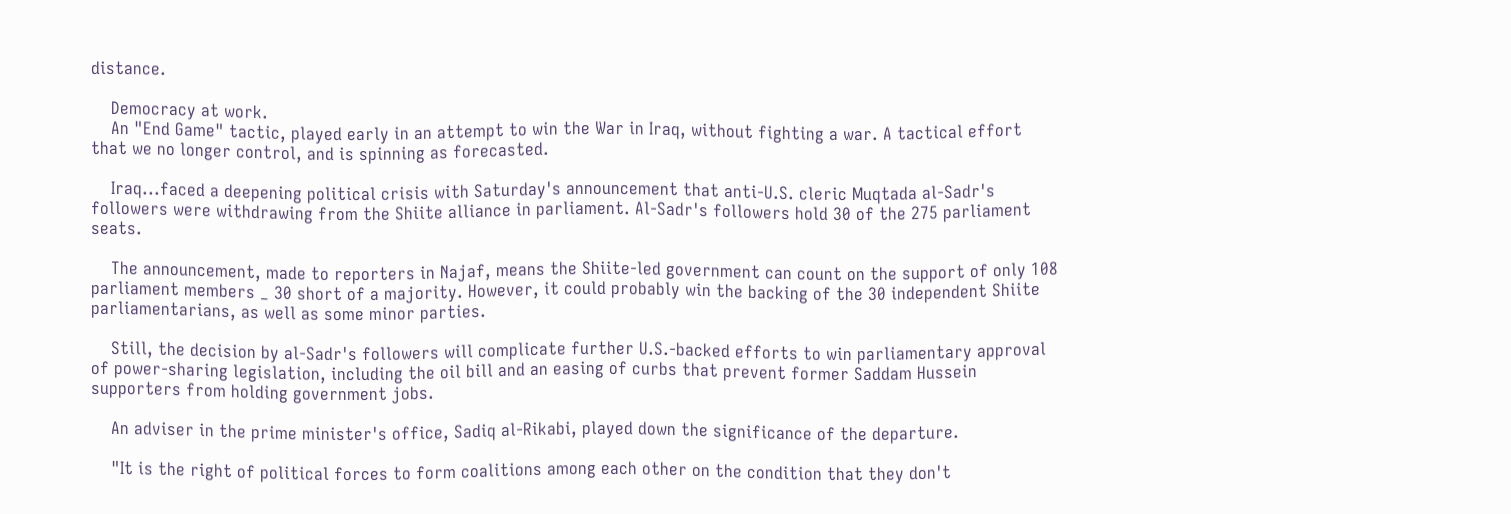distance.

    Democracy at work.
    An "End Game" tactic, played early in an attempt to win the War in Iraq, without fighting a war. A tactical effort that we no longer control, and is spinning as forecasted.

    Iraq...faced a deepening political crisis with Saturday's announcement that anti-U.S. cleric Muqtada al-Sadr's followers were withdrawing from the Shiite alliance in parliament. Al-Sadr's followers hold 30 of the 275 parliament seats.

    The announcement, made to reporters in Najaf, means the Shiite-led government can count on the support of only 108 parliament members _ 30 short of a majority. However, it could probably win the backing of the 30 independent Shiite parliamentarians, as well as some minor parties.

    Still, the decision by al-Sadr's followers will complicate further U.S.-backed efforts to win parliamentary approval of power-sharing legislation, including the oil bill and an easing of curbs that prevent former Saddam Hussein supporters from holding government jobs.

    An adviser in the prime minister's office, Sadiq al-Rikabi, played down the significance of the departure.

    "It is the right of political forces to form coalitions among each other on the condition that they don't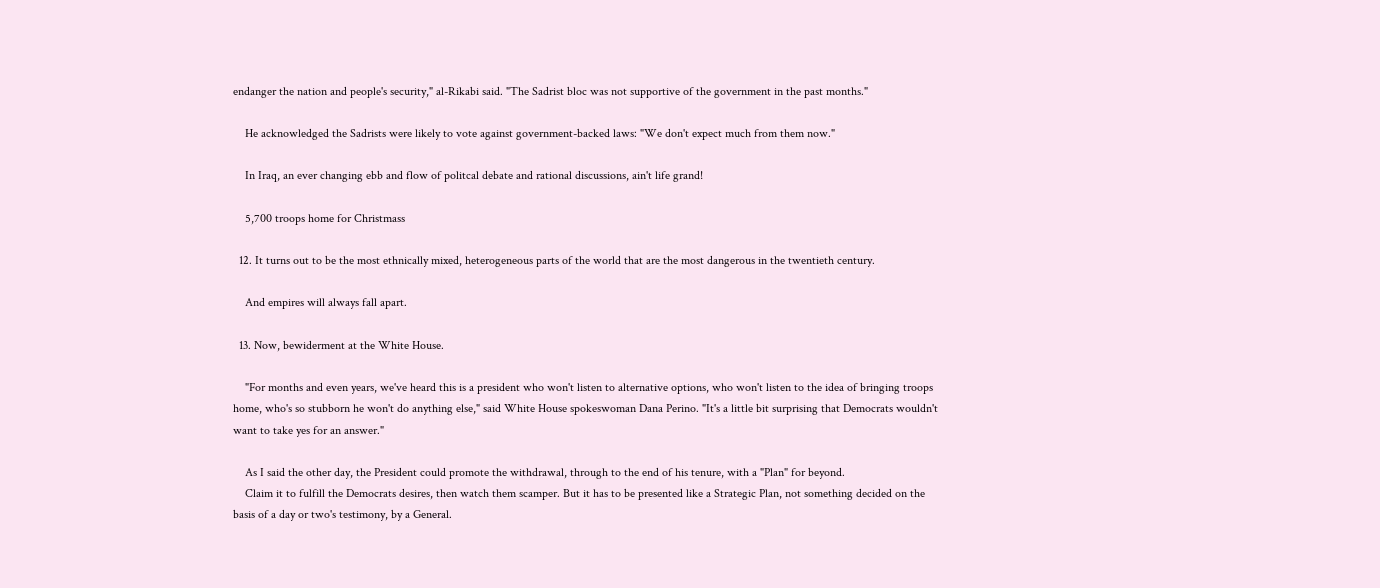endanger the nation and people's security," al-Rikabi said. "The Sadrist bloc was not supportive of the government in the past months."

    He acknowledged the Sadrists were likely to vote against government-backed laws: "We don't expect much from them now."

    In Iraq, an ever changing ebb and flow of politcal debate and rational discussions, ain't life grand!

    5,700 troops home for Christmass

  12. It turns out to be the most ethnically mixed, heterogeneous parts of the world that are the most dangerous in the twentieth century.

    And empires will always fall apart.

  13. Now, bewiderment at the White House.

    "For months and even years, we've heard this is a president who won't listen to alternative options, who won't listen to the idea of bringing troops home, who's so stubborn he won't do anything else," said White House spokeswoman Dana Perino. "It's a little bit surprising that Democrats wouldn't want to take yes for an answer."

    As I said the other day, the President could promote the withdrawal, through to the end of his tenure, with a "Plan" for beyond.
    Claim it to fulfill the Democrats desires, then watch them scamper. But it has to be presented like a Strategic Plan, not something decided on the basis of a day or two's testimony, by a General.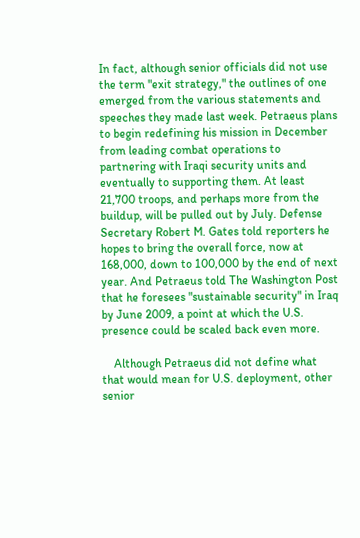In fact, although senior officials did not use the term "exit strategy," the outlines of one emerged from the various statements and speeches they made last week. Petraeus plans to begin redefining his mission in December from leading combat operations to partnering with Iraqi security units and eventually to supporting them. At least 21,700 troops, and perhaps more from the buildup, will be pulled out by July. Defense Secretary Robert M. Gates told reporters he hopes to bring the overall force, now at 168,000, down to 100,000 by the end of next year. And Petraeus told The Washington Post that he foresees "sustainable security" in Iraq by June 2009, a point at which the U.S. presence could be scaled back even more.

    Although Petraeus did not define what that would mean for U.S. deployment, other senior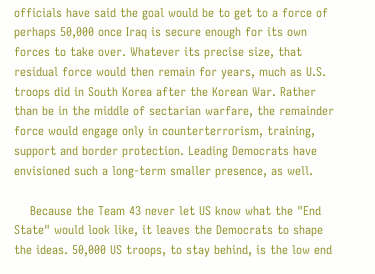officials have said the goal would be to get to a force of perhaps 50,000 once Iraq is secure enough for its own forces to take over. Whatever its precise size, that residual force would then remain for years, much as U.S. troops did in South Korea after the Korean War. Rather than be in the middle of sectarian warfare, the remainder force would engage only in counterterrorism, training, support and border protection. Leading Democrats have envisioned such a long-term smaller presence, as well.

    Because the Team 43 never let US know what the "End State" would look like, it leaves the Democrats to shape the ideas. 50,000 US troops, to stay behind, is the low end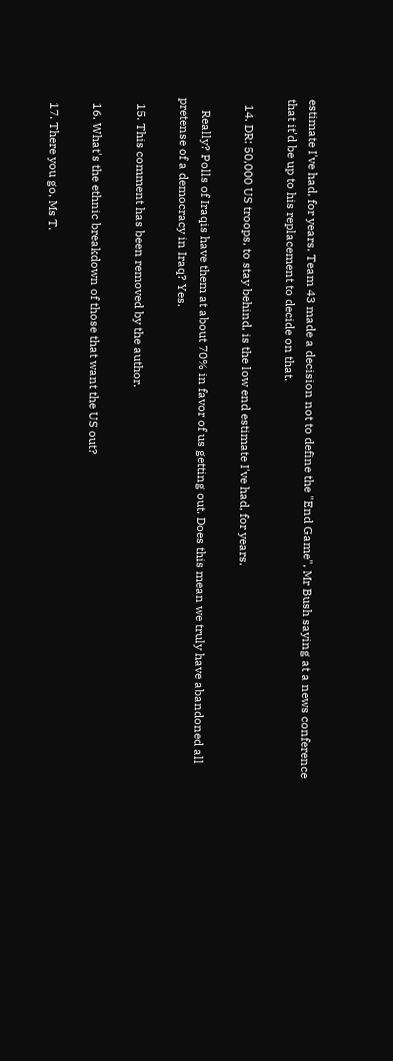estimate I've had, for years. Team 43 made a decision not to define the "End Game", Mr Bush saying at a news conference that it'd be up to his replacement to decide on that.

  14. DR: 50,000 US troops, to stay behind, is the low end estimate I've had, for years.

    Really? Polls of Iraqis have them at about 70% in favor of us getting out. Does this mean we truly have abandoned all pretense of a democracy in Iraq? Yes.

  15. This comment has been removed by the author.

  16. What's the ethnic breakdown of those that want the US out?

  17. There you go, Ms T.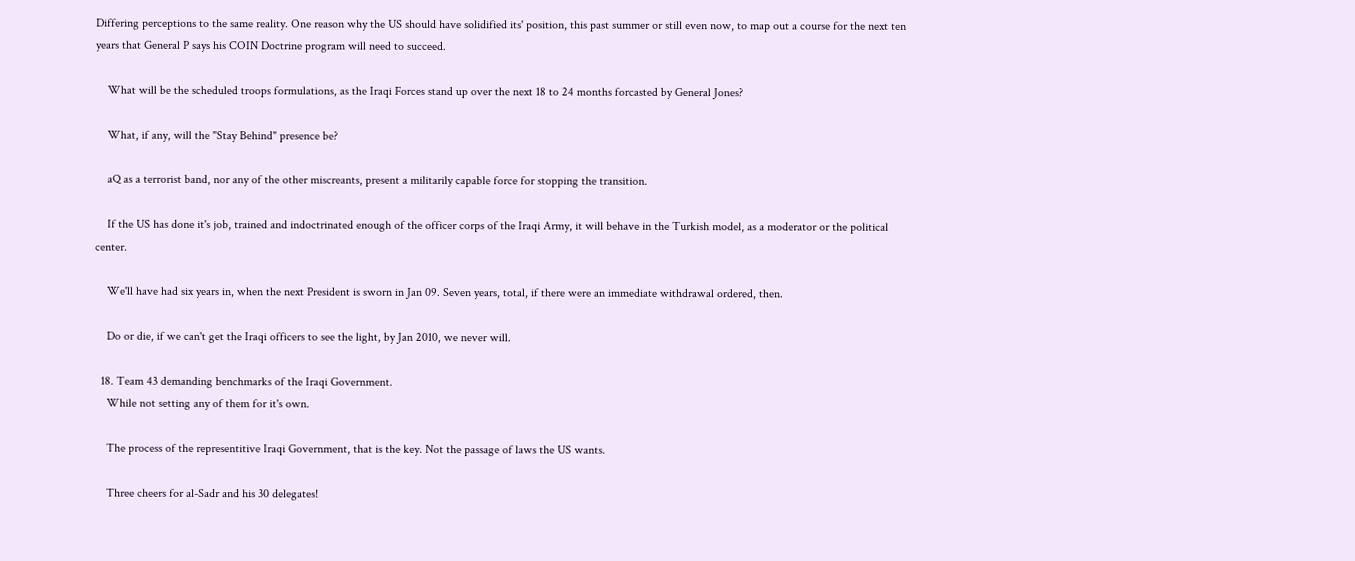Differing perceptions to the same reality. One reason why the US should have solidified its' position, this past summer or still even now, to map out a course for the next ten years that General P says his COIN Doctrine program will need to succeed.

    What will be the scheduled troops formulations, as the Iraqi Forces stand up over the next 18 to 24 months forcasted by General Jones?

    What, if any, will the "Stay Behind" presence be?

    aQ as a terrorist band, nor any of the other miscreants, present a militarily capable force for stopping the transition.

    If the US has done it's job, trained and indoctrinated enough of the officer corps of the Iraqi Army, it will behave in the Turkish model, as a moderator or the political center.

    We'll have had six years in, when the next President is sworn in Jan 09. Seven years, total, if there were an immediate withdrawal ordered, then.

    Do or die, if we can't get the Iraqi officers to see the light, by Jan 2010, we never will.

  18. Team 43 demanding benchmarks of the Iraqi Government.
    While not setting any of them for it's own.

    The process of the representitive Iraqi Government, that is the key. Not the passage of laws the US wants.

    Three cheers for al-Sadr and his 30 delegates!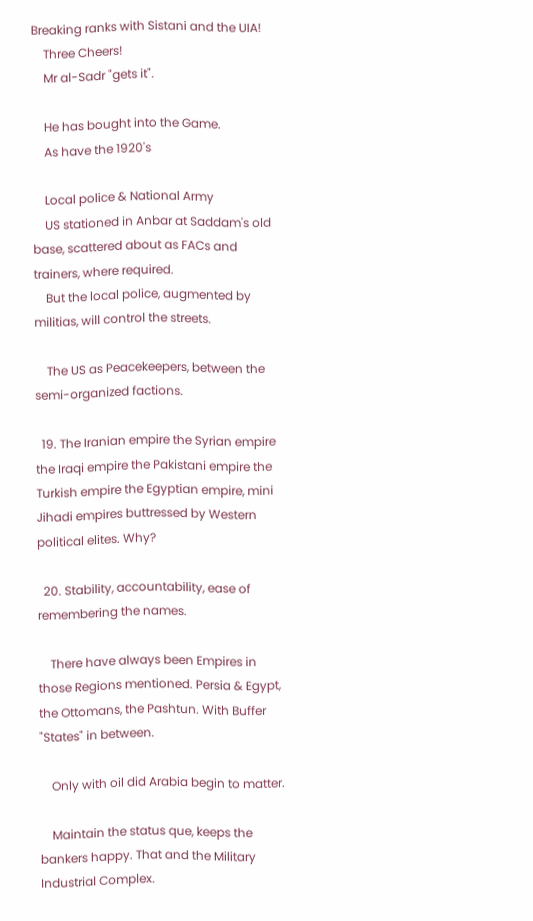Breaking ranks with Sistani and the UIA!
    Three Cheers!
    Mr al-Sadr "gets it".

    He has bought into the Game.
    As have the 1920's

    Local police & National Army
    US stationed in Anbar at Saddam's old base, scattered about as FACs and trainers, where required.
    But the local police, augmented by militias, will control the streets.

    The US as Peacekeepers, between the semi-organized factions.

  19. The Iranian empire the Syrian empire the Iraqi empire the Pakistani empire the Turkish empire the Egyptian empire, mini Jihadi empires buttressed by Western political elites. Why?

  20. Stability, accountability, ease of remembering the names.

    There have always been Empires in those Regions mentioned. Persia & Egypt, the Ottomans, the Pashtun. With Buffer "States" in between.

    Only with oil did Arabia begin to matter.

    Maintain the status que, keeps the bankers happy. That and the Military Industrial Complex.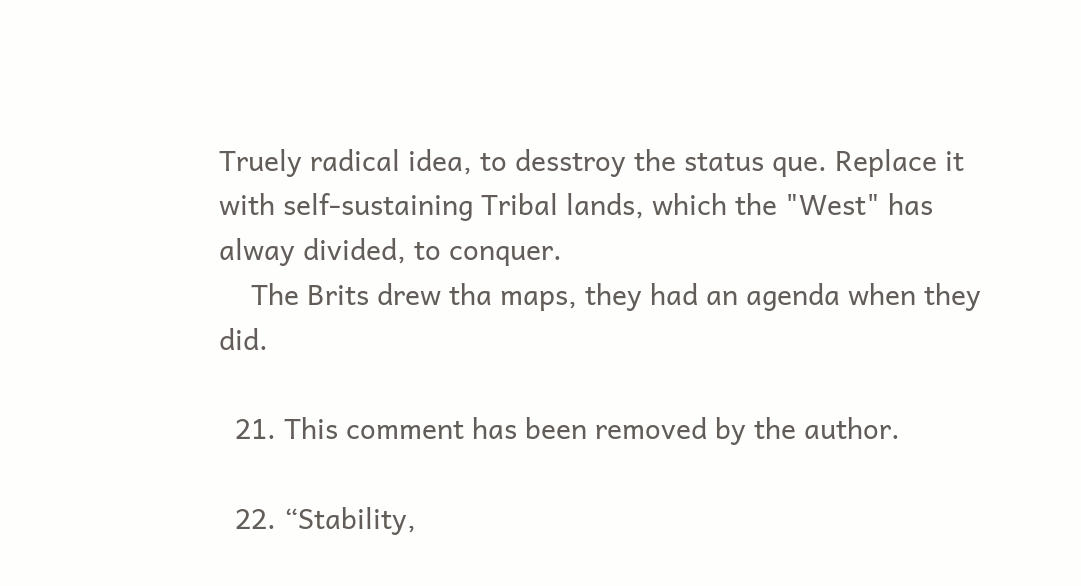Truely radical idea, to desstroy the status que. Replace it with self-sustaining Tribal lands, which the "West" has alway divided, to conquer.
    The Brits drew tha maps, they had an agenda when they did.

  21. This comment has been removed by the author.

  22. “Stability,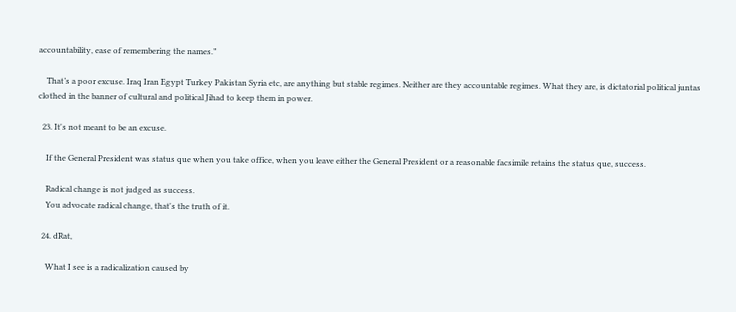accountability, ease of remembering the names.”

    That’s a poor excuse. Iraq Iran Egypt Turkey Pakistan Syria etc, are anything but stable regimes. Neither are they accountable regimes. What they are, is dictatorial political juntas clothed in the banner of cultural and political Jihad to keep them in power.

  23. It's not meant to be an excuse.

    If the General President was status que when you take office, when you leave either the General President or a reasonable facsimile retains the status que, success.

    Radical change is not judged as success.
    You advocate radical change, that's the truth of it.

  24. dRat,

    What I see is a radicalization caused by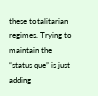these totalitarian regimes. Trying to maintain the “status que” is just adding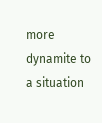more dynamite to a situation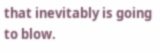that inevitably is going to blow.